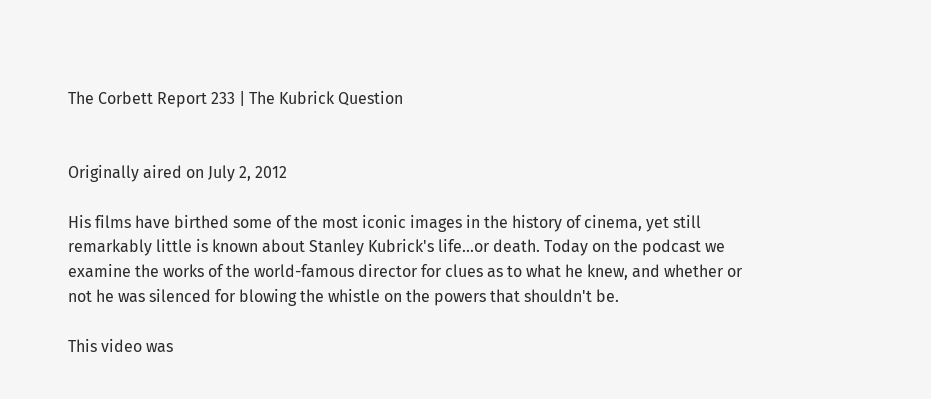The Corbett Report 233 | The Kubrick Question


Originally aired on July 2, 2012

His films have birthed some of the most iconic images in the history of cinema, yet still remarkably little is known about Stanley Kubrick's life...or death. Today on the podcast we examine the works of the world-famous director for clues as to what he knew, and whether or not he was silenced for blowing the whistle on the powers that shouldn't be.

This video was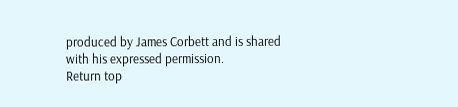produced by James Corbett and is shared with his expressed permission.
Return top